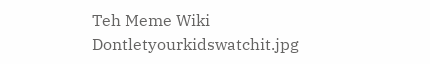Teh Meme Wiki
Dontletyourkidswatchit.jpg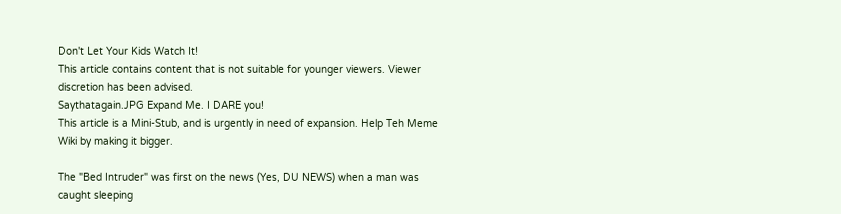Don't Let Your Kids Watch It!
This article contains content that is not suitable for younger viewers. Viewer discretion has been advised.
Saythatagain.JPG Expand Me. I DARE you!
This article is a Mini-Stub, and is urgently in need of expansion. Help Teh Meme Wiki by making it bigger.

The "Bed Intruder" was first on the news (Yes, DU NEWS) when a man was caught sleeping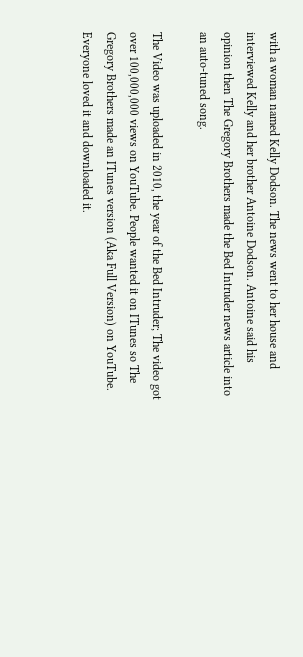with a woman named Kelly Dodson. The news went to her house and interviewed Kelly and her brother Antoine Dodson. Antoine said his opinion then The Gregory Brothers made the Bed Intruder news article into an auto-tuned song.

The Video was uploaded in 2010, the year of the Bed Intruder; The video got over 100,000,000 views on YouTube. People wanted it on ITunes so The Gregory Brothers made an ITunes version (Aka Full Version) on YouTube. Everyone loved it and downloaded it.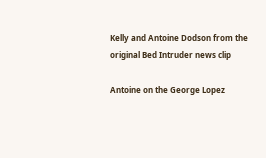Kelly and Antoine Dodson from the original Bed Intruder news clip

Antoine on the George Lopez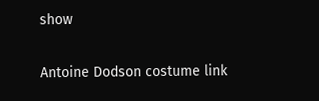show

Antoine Dodson costume link